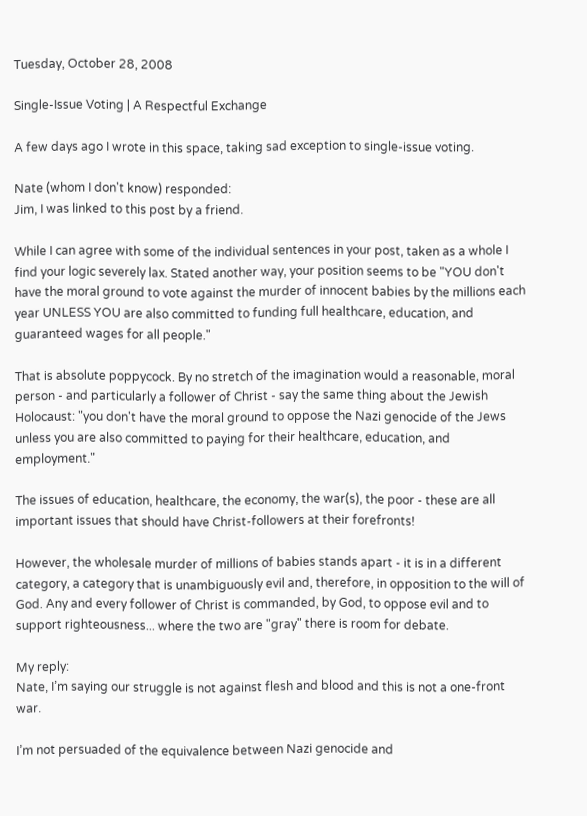Tuesday, October 28, 2008

Single-Issue Voting | A Respectful Exchange

A few days ago I wrote in this space, taking sad exception to single-issue voting.

Nate (whom I don't know) responded:
Jim, I was linked to this post by a friend.

While I can agree with some of the individual sentences in your post, taken as a whole I find your logic severely lax. Stated another way, your position seems to be "YOU don't have the moral ground to vote against the murder of innocent babies by the millions each year UNLESS YOU are also committed to funding full healthcare, education, and guaranteed wages for all people."

That is absolute poppycock. By no stretch of the imagination would a reasonable, moral person - and particularly a follower of Christ - say the same thing about the Jewish Holocaust: "you don't have the moral ground to oppose the Nazi genocide of the Jews unless you are also committed to paying for their healthcare, education, and employment."

The issues of education, healthcare, the economy, the war(s), the poor - these are all important issues that should have Christ-followers at their forefronts!

However, the wholesale murder of millions of babies stands apart - it is in a different category, a category that is unambiguously evil and, therefore, in opposition to the will of God. Any and every follower of Christ is commanded, by God, to oppose evil and to support righteousness... where the two are "gray" there is room for debate.

My reply:
Nate, I’m saying our struggle is not against flesh and blood and this is not a one-front war.

I’m not persuaded of the equivalence between Nazi genocide and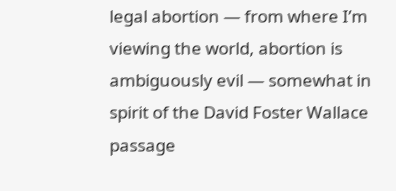legal abortion — from where I’m viewing the world, abortion is ambiguously evil — somewhat in spirit of the David Foster Wallace passage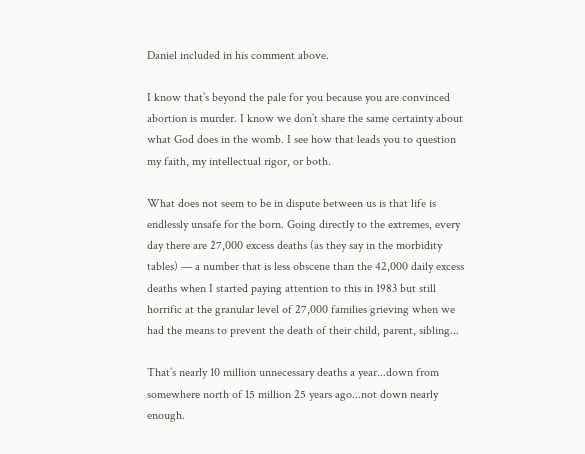Daniel included in his comment above.

I know that’s beyond the pale for you because you are convinced abortion is murder. I know we don’t share the same certainty about what God does in the womb. I see how that leads you to question my faith, my intellectual rigor, or both.

What does not seem to be in dispute between us is that life is endlessly unsafe for the born. Going directly to the extremes, every day there are 27,000 excess deaths (as they say in the morbidity tables) — a number that is less obscene than the 42,000 daily excess deaths when I started paying attention to this in 1983 but still horrific at the granular level of 27,000 families grieving when we had the means to prevent the death of their child, parent, sibling...

That’s nearly 10 million unnecessary deaths a year...down from somewhere north of 15 million 25 years ago...not down nearly enough.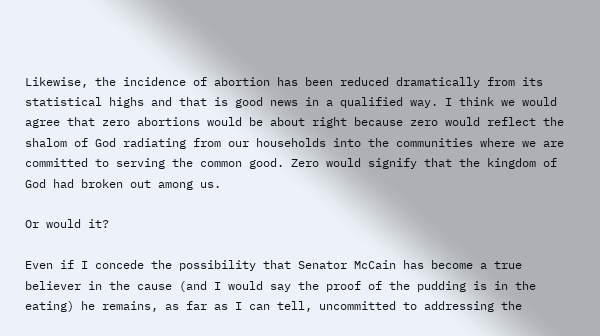Likewise, the incidence of abortion has been reduced dramatically from its statistical highs and that is good news in a qualified way. I think we would agree that zero abortions would be about right because zero would reflect the shalom of God radiating from our households into the communities where we are committed to serving the common good. Zero would signify that the kingdom of God had broken out among us.

Or would it?

Even if I concede the possibility that Senator McCain has become a true believer in the cause (and I would say the proof of the pudding is in the eating) he remains, as far as I can tell, uncommitted to addressing the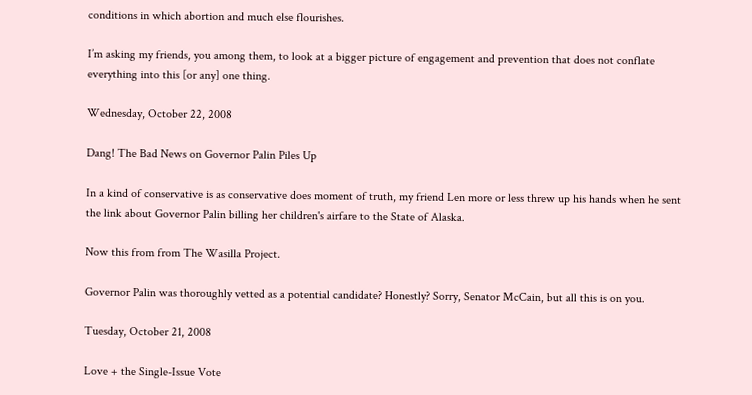conditions in which abortion and much else flourishes.

I’m asking my friends, you among them, to look at a bigger picture of engagement and prevention that does not conflate everything into this [or any] one thing.

Wednesday, October 22, 2008

Dang! The Bad News on Governor Palin Piles Up

In a kind of conservative is as conservative does moment of truth, my friend Len more or less threw up his hands when he sent the link about Governor Palin billing her children's airfare to the State of Alaska.

Now this from from The Wasilla Project.

Governor Palin was thoroughly vetted as a potential candidate? Honestly? Sorry, Senator McCain, but all this is on you.

Tuesday, October 21, 2008

Love + the Single-Issue Vote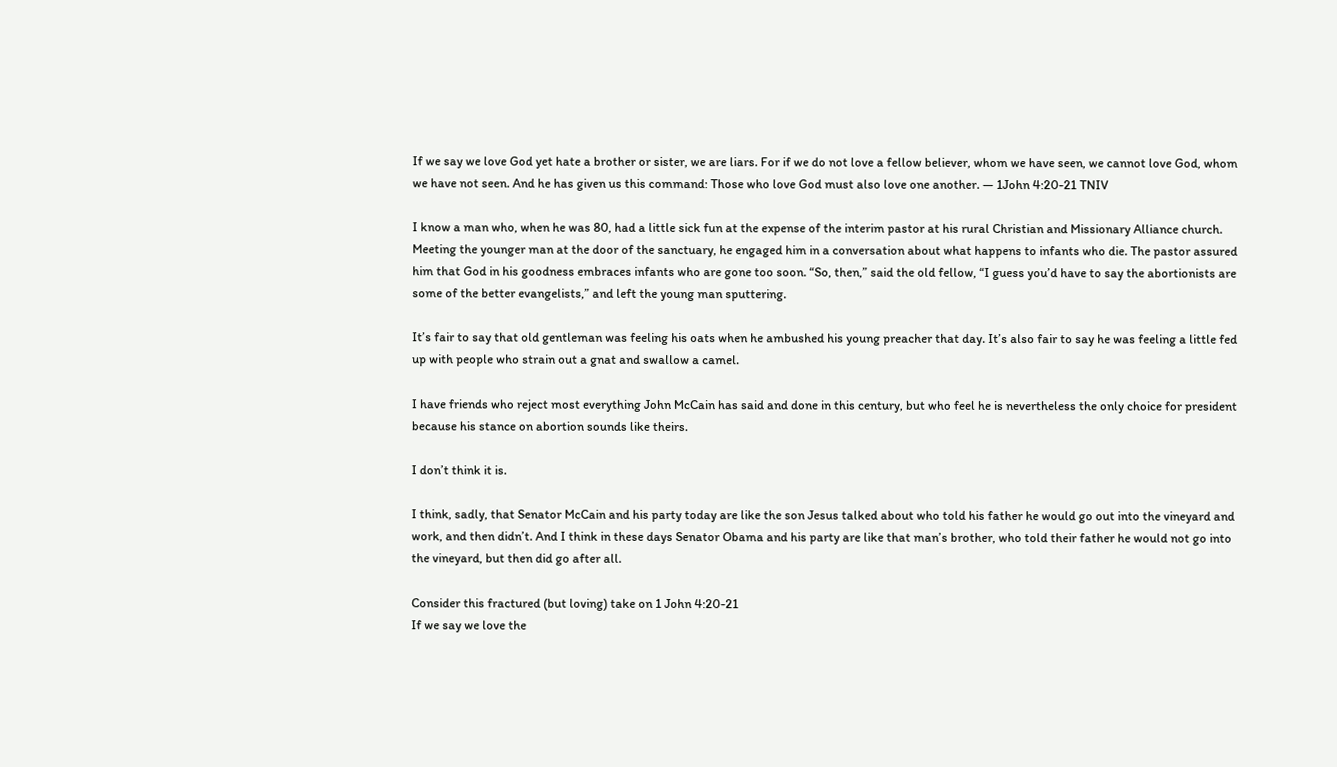If we say we love God yet hate a brother or sister, we are liars. For if we do not love a fellow believer, whom we have seen, we cannot love God, whom we have not seen. And he has given us this command: Those who love God must also love one another. — 1John 4:20-21 TNIV

I know a man who, when he was 80, had a little sick fun at the expense of the interim pastor at his rural Christian and Missionary Alliance church. Meeting the younger man at the door of the sanctuary, he engaged him in a conversation about what happens to infants who die. The pastor assured him that God in his goodness embraces infants who are gone too soon. “So, then,” said the old fellow, “I guess you’d have to say the abortionists are some of the better evangelists,” and left the young man sputtering.

It’s fair to say that old gentleman was feeling his oats when he ambushed his young preacher that day. It’s also fair to say he was feeling a little fed up with people who strain out a gnat and swallow a camel.

I have friends who reject most everything John McCain has said and done in this century, but who feel he is nevertheless the only choice for president because his stance on abortion sounds like theirs.

I don’t think it is.

I think, sadly, that Senator McCain and his party today are like the son Jesus talked about who told his father he would go out into the vineyard and work, and then didn’t. And I think in these days Senator Obama and his party are like that man’s brother, who told their father he would not go into the vineyard, but then did go after all.

Consider this fractured (but loving) take on 1 John 4:20-21
If we say we love the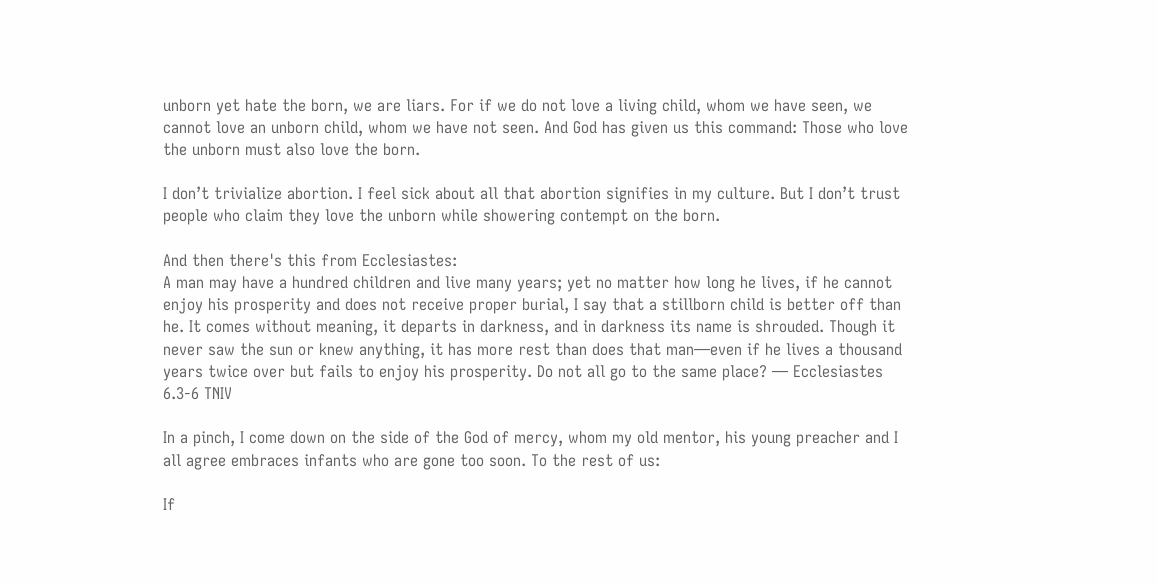unborn yet hate the born, we are liars. For if we do not love a living child, whom we have seen, we cannot love an unborn child, whom we have not seen. And God has given us this command: Those who love the unborn must also love the born.

I don’t trivialize abortion. I feel sick about all that abortion signifies in my culture. But I don’t trust people who claim they love the unborn while showering contempt on the born.

And then there's this from Ecclesiastes:
A man may have a hundred children and live many years; yet no matter how long he lives, if he cannot enjoy his prosperity and does not receive proper burial, I say that a stillborn child is better off than he. It comes without meaning, it departs in darkness, and in darkness its name is shrouded. Though it never saw the sun or knew anything, it has more rest than does that man—even if he lives a thousand years twice over but fails to enjoy his prosperity. Do not all go to the same place? — Ecclesiastes 6.3-6 TNIV

In a pinch, I come down on the side of the God of mercy, whom my old mentor, his young preacher and I all agree embraces infants who are gone too soon. To the rest of us:

If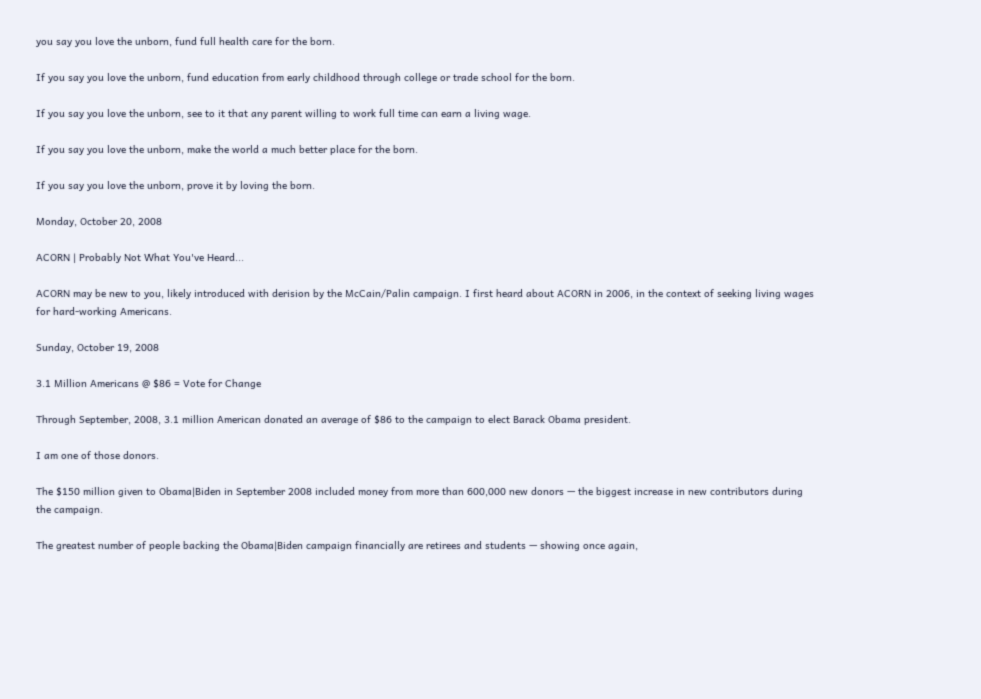you say you love the unborn, fund full health care for the born.

If you say you love the unborn, fund education from early childhood through college or trade school for the born.

If you say you love the unborn, see to it that any parent willing to work full time can earn a living wage.

If you say you love the unborn, make the world a much better place for the born.

If you say you love the unborn, prove it by loving the born.

Monday, October 20, 2008

ACORN | Probably Not What You've Heard...

ACORN may be new to you, likely introduced with derision by the McCain/Palin campaign. I first heard about ACORN in 2006, in the context of seeking living wages for hard-working Americans.

Sunday, October 19, 2008

3.1 Million Americans @ $86 = Vote for Change

Through September, 2008, 3.1 million American donated an average of $86 to the campaign to elect Barack Obama president.

I am one of those donors.

The $150 million given to Obama|Biden in September 2008 included money from more than 600,000 new donors — the biggest increase in new contributors during the campaign.

The greatest number of people backing the Obama|Biden campaign financially are retirees and students — showing once again,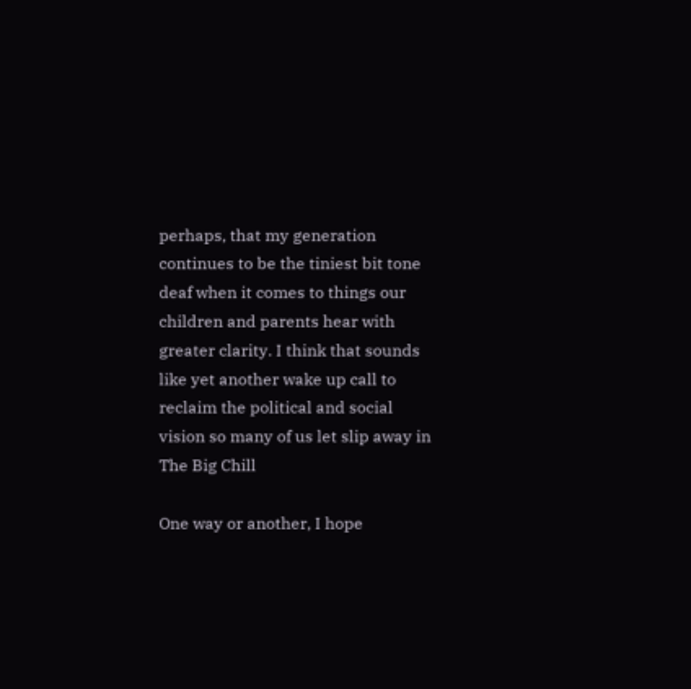perhaps, that my generation continues to be the tiniest bit tone deaf when it comes to things our children and parents hear with greater clarity. I think that sounds like yet another wake up call to reclaim the political and social vision so many of us let slip away in The Big Chill

One way or another, I hope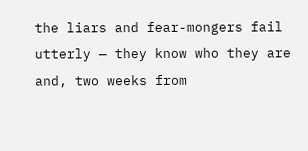the liars and fear-mongers fail utterly — they know who they are and, two weeks from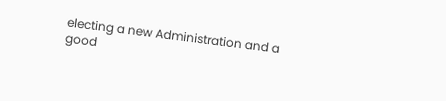electing a new Administration and a good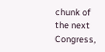chunk of the next Congress,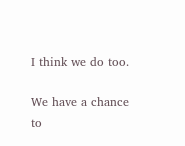I think we do too.

We have a chance to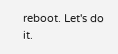reboot. Let's do it.